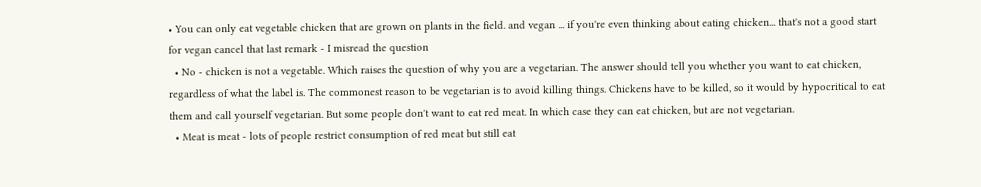• You can only eat vegetable chicken that are grown on plants in the field. and vegan ... if you're even thinking about eating chicken... that's not a good start for vegan cancel that last remark - I misread the question
  • No - chicken is not a vegetable. Which raises the question of why you are a vegetarian. The answer should tell you whether you want to eat chicken, regardless of what the label is. The commonest reason to be vegetarian is to avoid killing things. Chickens have to be killed, so it would by hypocritical to eat them and call yourself vegetarian. But some people don't want to eat red meat. In which case they can eat chicken, but are not vegetarian.
  • Meat is meat - lots of people restrict consumption of red meat but still eat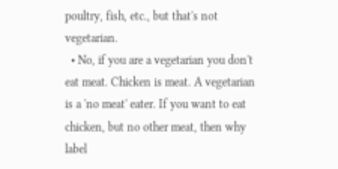poultry, fish, etc., but that's not vegetarian.
  • No, if you are a vegetarian you don't eat meat. Chicken is meat. A vegetarian is a 'no meat' eater. If you want to eat chicken, but no other meat, then why label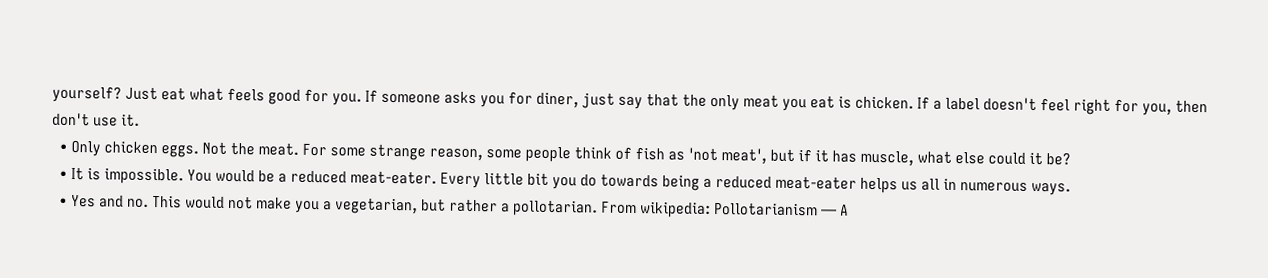yourself? Just eat what feels good for you. If someone asks you for diner, just say that the only meat you eat is chicken. If a label doesn't feel right for you, then don't use it.
  • Only chicken eggs. Not the meat. For some strange reason, some people think of fish as 'not meat', but if it has muscle, what else could it be?
  • It is impossible. You would be a reduced meat-eater. Every little bit you do towards being a reduced meat-eater helps us all in numerous ways.
  • Yes and no. This would not make you a vegetarian, but rather a pollotarian. From wikipedia: Pollotarianism — A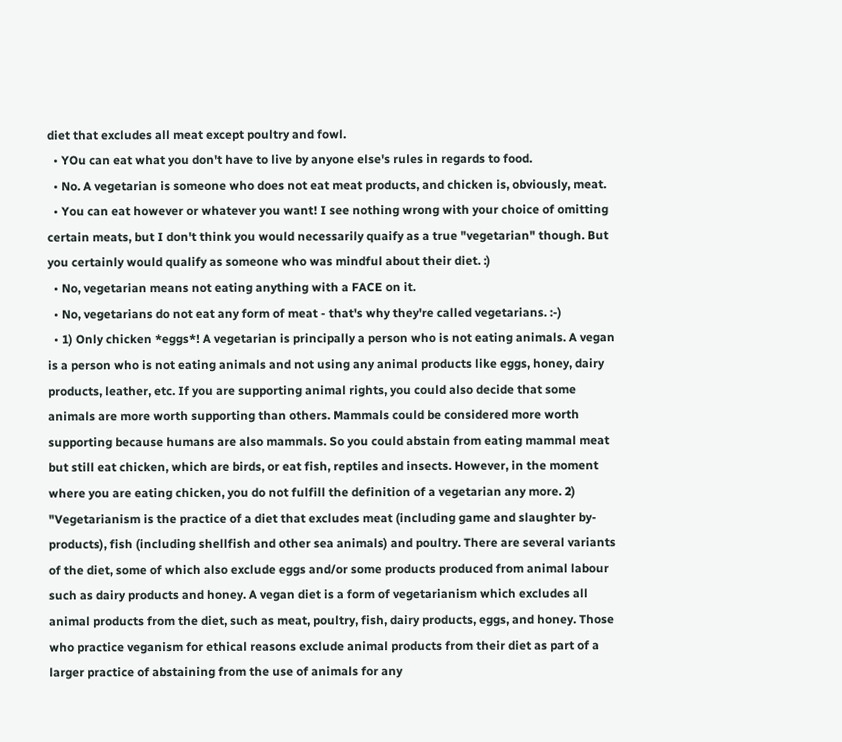diet that excludes all meat except poultry and fowl.
  • YOu can eat what you don't have to live by anyone else's rules in regards to food.
  • No. A vegetarian is someone who does not eat meat products, and chicken is, obviously, meat.
  • You can eat however or whatever you want! I see nothing wrong with your choice of omitting certain meats, but I don't think you would necessarily quaify as a true "vegetarian" though. But you certainly would qualify as someone who was mindful about their diet. :)
  • No, vegetarian means not eating anything with a FACE on it.
  • No, vegetarians do not eat any form of meat - that's why they're called vegetarians. :-)
  • 1) Only chicken *eggs*! A vegetarian is principally a person who is not eating animals. A vegan is a person who is not eating animals and not using any animal products like eggs, honey, dairy products, leather, etc. If you are supporting animal rights, you could also decide that some animals are more worth supporting than others. Mammals could be considered more worth supporting because humans are also mammals. So you could abstain from eating mammal meat but still eat chicken, which are birds, or eat fish, reptiles and insects. However, in the moment where you are eating chicken, you do not fulfill the definition of a vegetarian any more. 2) "Vegetarianism is the practice of a diet that excludes meat (including game and slaughter by-products), fish (including shellfish and other sea animals) and poultry. There are several variants of the diet, some of which also exclude eggs and/or some products produced from animal labour such as dairy products and honey. A vegan diet is a form of vegetarianism which excludes all animal products from the diet, such as meat, poultry, fish, dairy products, eggs, and honey. Those who practice veganism for ethical reasons exclude animal products from their diet as part of a larger practice of abstaining from the use of animals for any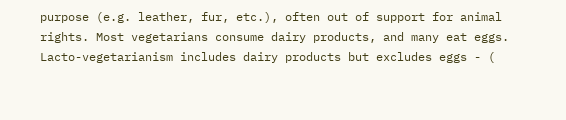purpose (e.g. leather, fur, etc.), often out of support for animal rights. Most vegetarians consume dairy products, and many eat eggs. Lacto-vegetarianism includes dairy products but excludes eggs - (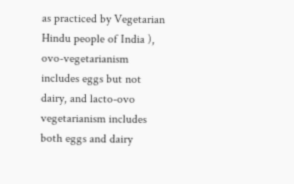as practiced by Vegetarian Hindu people of India ), ovo-vegetarianism includes eggs but not dairy, and lacto-ovo vegetarianism includes both eggs and dairy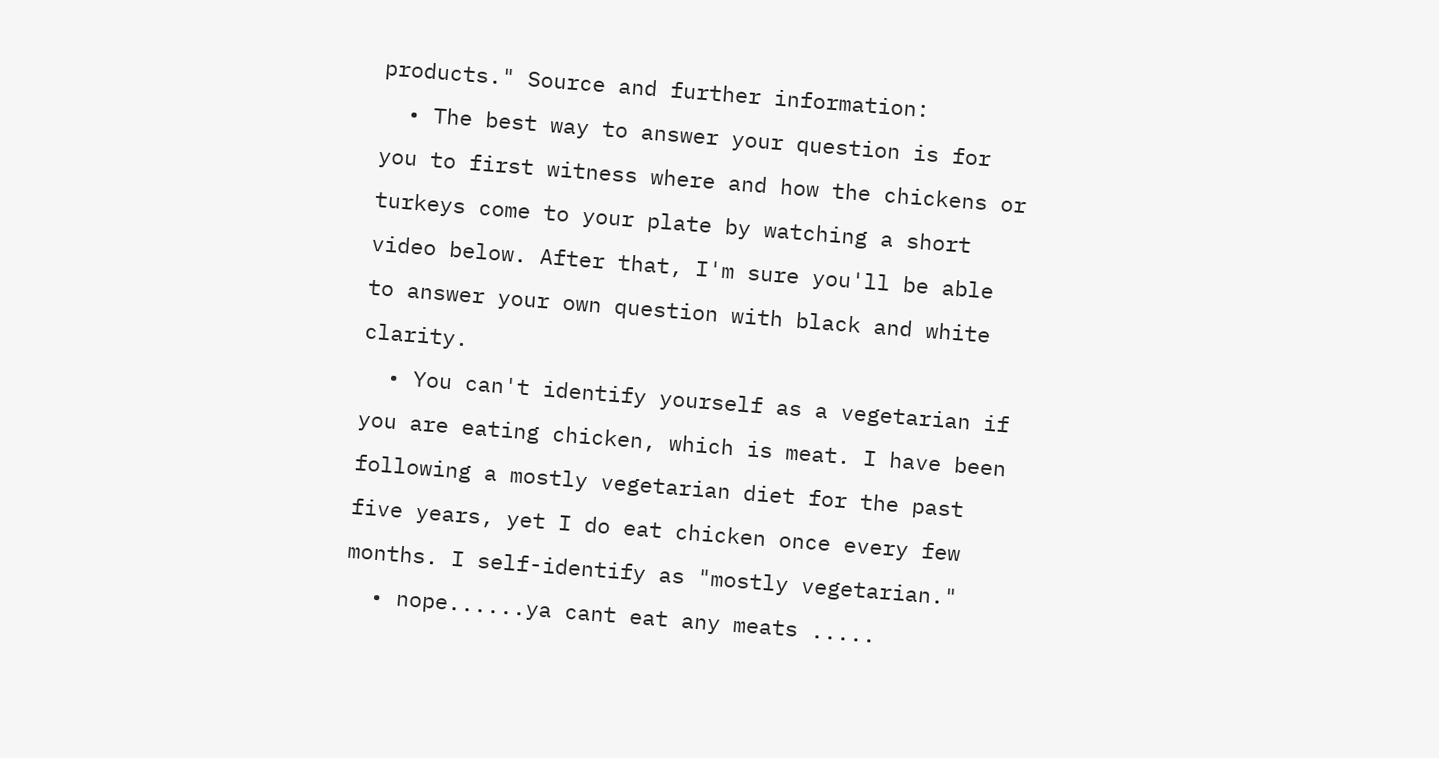products." Source and further information:
  • The best way to answer your question is for you to first witness where and how the chickens or turkeys come to your plate by watching a short video below. After that, I'm sure you'll be able to answer your own question with black and white clarity.
  • You can't identify yourself as a vegetarian if you are eating chicken, which is meat. I have been following a mostly vegetarian diet for the past five years, yet I do eat chicken once every few months. I self-identify as "mostly vegetarian."
  • nope......ya cant eat any meats .....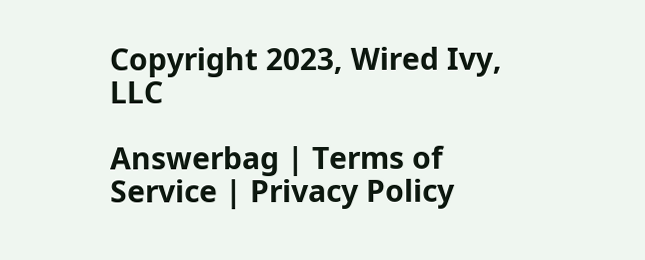Copyright 2023, Wired Ivy, LLC

Answerbag | Terms of Service | Privacy Policy